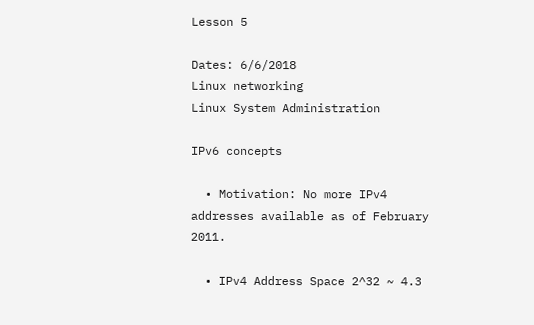Lesson 5

Dates: 6/6/2018
Linux networking
Linux System Administration

IPv6 concepts

  • Motivation: No more IPv4 addresses available as of February 2011.

  • IPv4 Address Space 2^32 ~ 4.3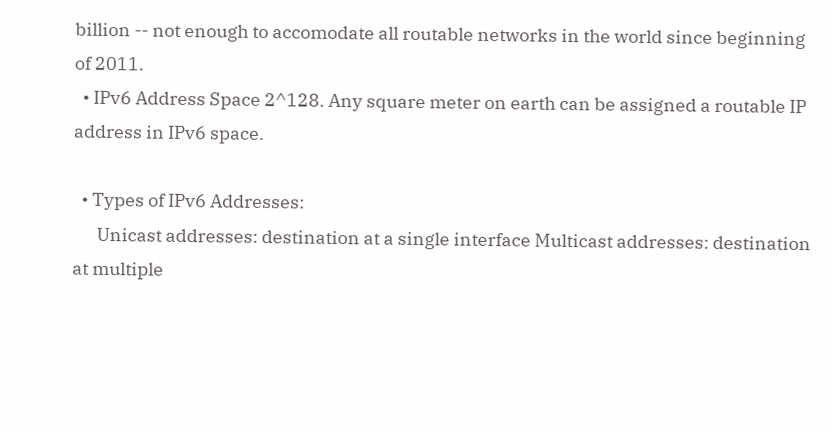billion -- not enough to accomodate all routable networks in the world since beginning of 2011.
  • IPv6 Address Space 2^128. Any square meter on earth can be assigned a routable IP address in IPv6 space.

  • Types of IPv6 Addresses:
      Unicast addresses: destination at a single interface Multicast addresses: destination at multiple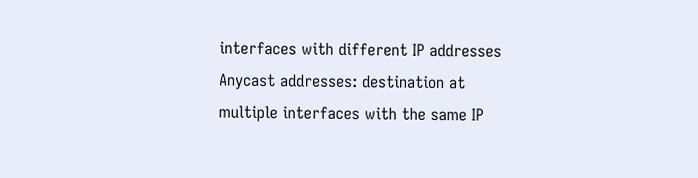interfaces with different IP addresses Anycast addresses: destination at multiple interfaces with the same IP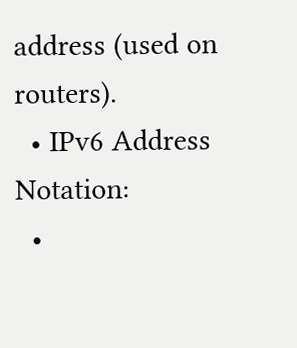address (used on routers).
  • IPv6 Address Notation:
  •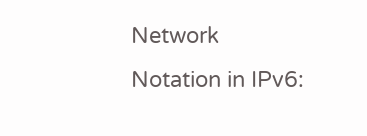Network Notation in IPv6: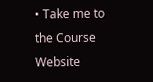• Take me to the Course Website